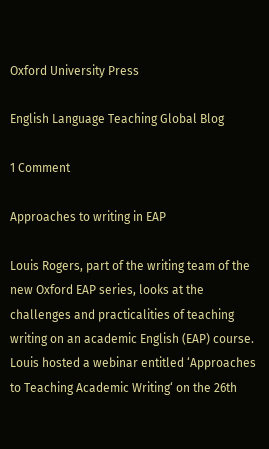Oxford University Press

English Language Teaching Global Blog

1 Comment

Approaches to writing in EAP

Louis Rogers, part of the writing team of the new Oxford EAP series, looks at the challenges and practicalities of teaching writing on an academic English (EAP) course. Louis hosted a webinar entitled ‘Approaches to Teaching Academic Writing‘ on the 26th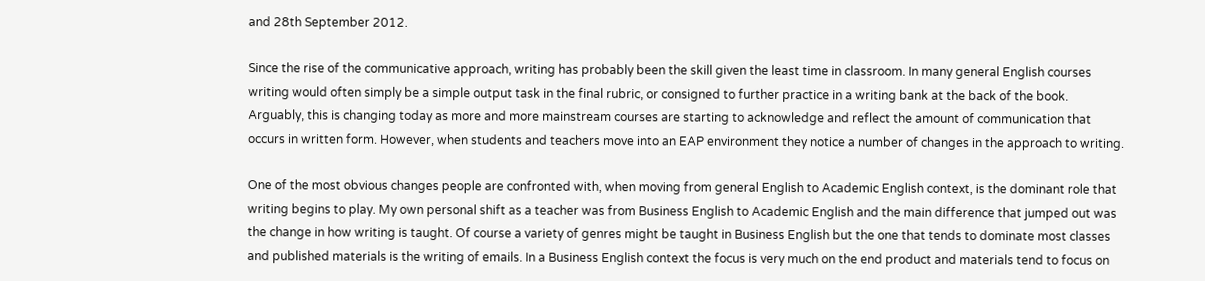and 28th September 2012.

Since the rise of the communicative approach, writing has probably been the skill given the least time in classroom. In many general English courses writing would often simply be a simple output task in the final rubric, or consigned to further practice in a writing bank at the back of the book. Arguably, this is changing today as more and more mainstream courses are starting to acknowledge and reflect the amount of communication that occurs in written form. However, when students and teachers move into an EAP environment they notice a number of changes in the approach to writing.

One of the most obvious changes people are confronted with, when moving from general English to Academic English context, is the dominant role that writing begins to play. My own personal shift as a teacher was from Business English to Academic English and the main difference that jumped out was the change in how writing is taught. Of course a variety of genres might be taught in Business English but the one that tends to dominate most classes and published materials is the writing of emails. In a Business English context the focus is very much on the end product and materials tend to focus on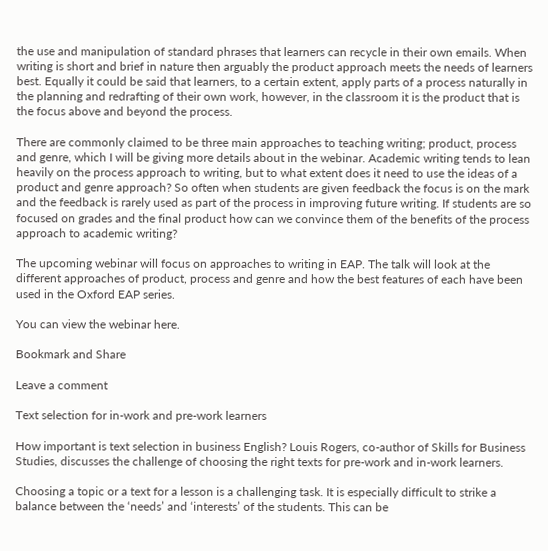the use and manipulation of standard phrases that learners can recycle in their own emails. When writing is short and brief in nature then arguably the product approach meets the needs of learners best. Equally it could be said that learners, to a certain extent, apply parts of a process naturally in the planning and redrafting of their own work, however, in the classroom it is the product that is the focus above and beyond the process.

There are commonly claimed to be three main approaches to teaching writing; product, process and genre, which I will be giving more details about in the webinar. Academic writing tends to lean heavily on the process approach to writing, but to what extent does it need to use the ideas of a product and genre approach? So often when students are given feedback the focus is on the mark and the feedback is rarely used as part of the process in improving future writing. If students are so focused on grades and the final product how can we convince them of the benefits of the process approach to academic writing?

The upcoming webinar will focus on approaches to writing in EAP. The talk will look at the different approaches of product, process and genre and how the best features of each have been used in the Oxford EAP series.

You can view the webinar here.

Bookmark and Share

Leave a comment

Text selection for in-work and pre-work learners

How important is text selection in business English? Louis Rogers, co-author of Skills for Business Studies, discusses the challenge of choosing the right texts for pre-work and in-work learners.

Choosing a topic or a text for a lesson is a challenging task. It is especially difficult to strike a balance between the ‘needs’ and ‘interests’ of the students. This can be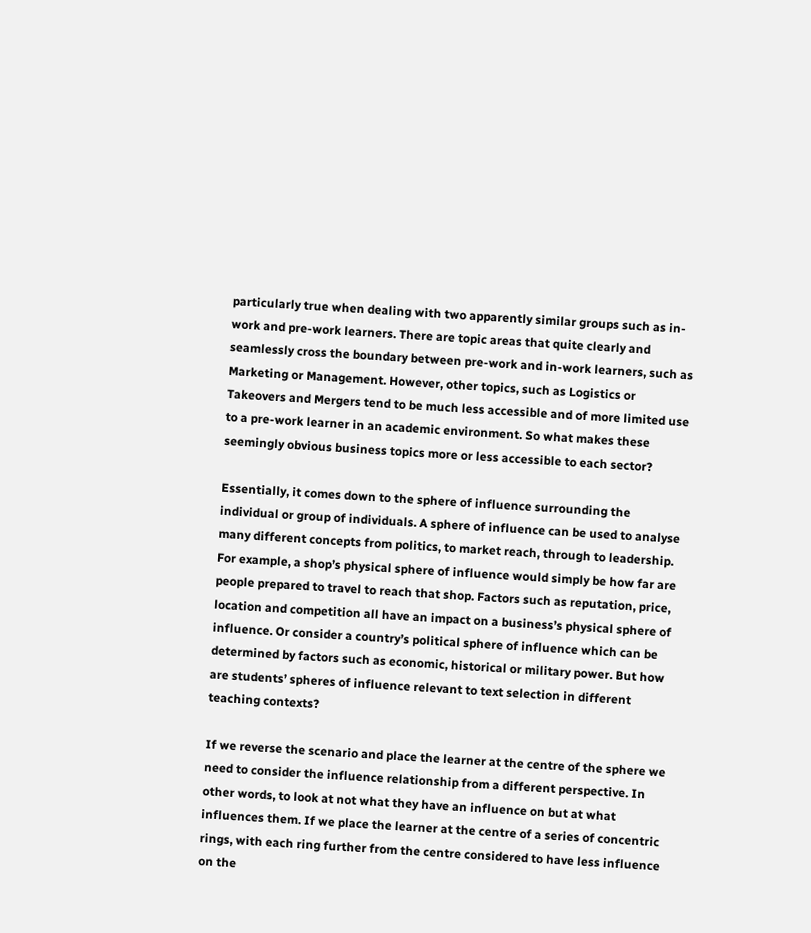particularly true when dealing with two apparently similar groups such as in-work and pre-work learners. There are topic areas that quite clearly and seamlessly cross the boundary between pre-work and in-work learners, such as Marketing or Management. However, other topics, such as Logistics or Takeovers and Mergers tend to be much less accessible and of more limited use to a pre-work learner in an academic environment. So what makes these seemingly obvious business topics more or less accessible to each sector?

Essentially, it comes down to the sphere of influence surrounding the individual or group of individuals. A sphere of influence can be used to analyse many different concepts from politics, to market reach, through to leadership. For example, a shop’s physical sphere of influence would simply be how far are people prepared to travel to reach that shop. Factors such as reputation, price, location and competition all have an impact on a business’s physical sphere of influence. Or consider a country’s political sphere of influence which can be determined by factors such as economic, historical or military power. But how are students’ spheres of influence relevant to text selection in different teaching contexts?

If we reverse the scenario and place the learner at the centre of the sphere we need to consider the influence relationship from a different perspective. In other words, to look at not what they have an influence on but at what influences them. If we place the learner at the centre of a series of concentric rings, with each ring further from the centre considered to have less influence on the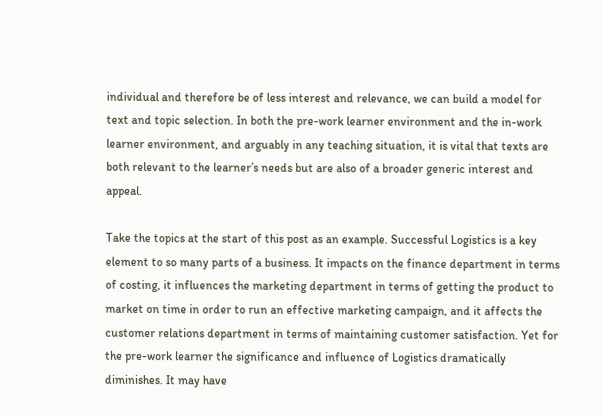individual and therefore be of less interest and relevance, we can build a model for text and topic selection. In both the pre-work learner environment and the in-work learner environment, and arguably in any teaching situation, it is vital that texts are both relevant to the learner’s needs but are also of a broader generic interest and appeal.

Take the topics at the start of this post as an example. Successful Logistics is a key element to so many parts of a business. It impacts on the finance department in terms of costing, it influences the marketing department in terms of getting the product to market on time in order to run an effective marketing campaign, and it affects the customer relations department in terms of maintaining customer satisfaction. Yet for the pre-work learner the significance and influence of Logistics dramatically diminishes. It may have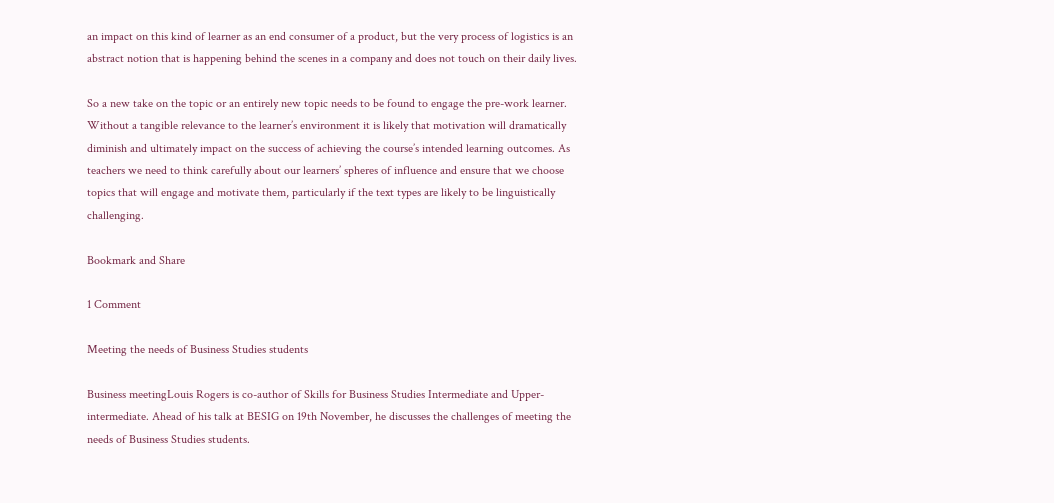an impact on this kind of learner as an end consumer of a product, but the very process of logistics is an abstract notion that is happening behind the scenes in a company and does not touch on their daily lives.

So a new take on the topic or an entirely new topic needs to be found to engage the pre-work learner. Without a tangible relevance to the learner’s environment it is likely that motivation will dramatically diminish and ultimately impact on the success of achieving the course’s intended learning outcomes. As teachers we need to think carefully about our learners’ spheres of influence and ensure that we choose topics that will engage and motivate them, particularly if the text types are likely to be linguistically challenging.

Bookmark and Share

1 Comment

Meeting the needs of Business Studies students

Business meetingLouis Rogers is co-author of Skills for Business Studies Intermediate and Upper-intermediate. Ahead of his talk at BESIG on 19th November, he discusses the challenges of meeting the needs of Business Studies students.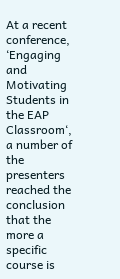At a recent conference, ‘Engaging and Motivating Students in the EAP Classroom‘, a number of the presenters reached the conclusion that the more a specific course is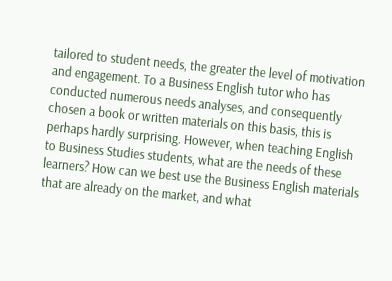tailored to student needs, the greater the level of motivation and engagement. To a Business English tutor who has conducted numerous needs analyses, and consequently chosen a book or written materials on this basis, this is perhaps hardly surprising. However, when teaching English to Business Studies students, what are the needs of these learners? How can we best use the Business English materials that are already on the market, and what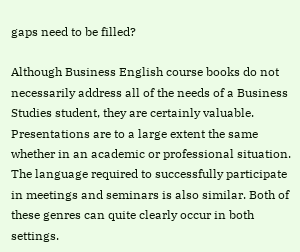gaps need to be filled?

Although Business English course books do not necessarily address all of the needs of a Business Studies student, they are certainly valuable. Presentations are to a large extent the same whether in an academic or professional situation. The language required to successfully participate in meetings and seminars is also similar. Both of these genres can quite clearly occur in both settings.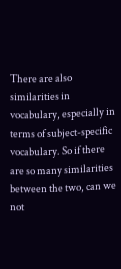There are also similarities in vocabulary, especially in terms of subject-specific vocabulary. So if there are so many similarities between the two, can we not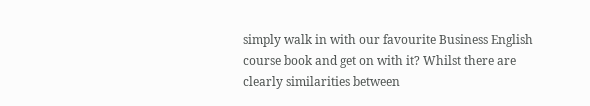simply walk in with our favourite Business English course book and get on with it? Whilst there are clearly similarities between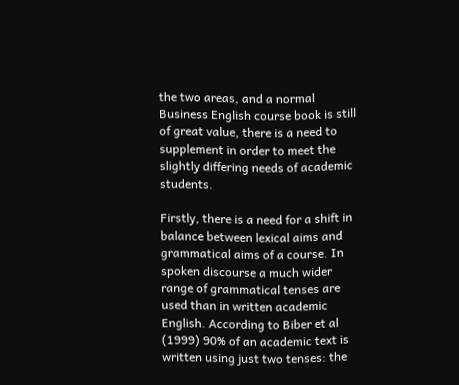the two areas, and a normal Business English course book is still of great value, there is a need to supplement in order to meet the slightly differing needs of academic students.

Firstly, there is a need for a shift in balance between lexical aims and grammatical aims of a course. In spoken discourse a much wider range of grammatical tenses are used than in written academic English. According to Biber et al (1999) 90% of an academic text is written using just two tenses: the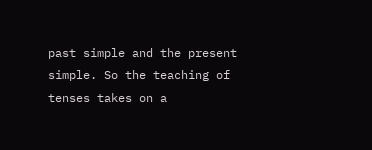past simple and the present simple. So the teaching of tenses takes on a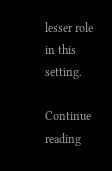lesser role in this setting.

Continue reading